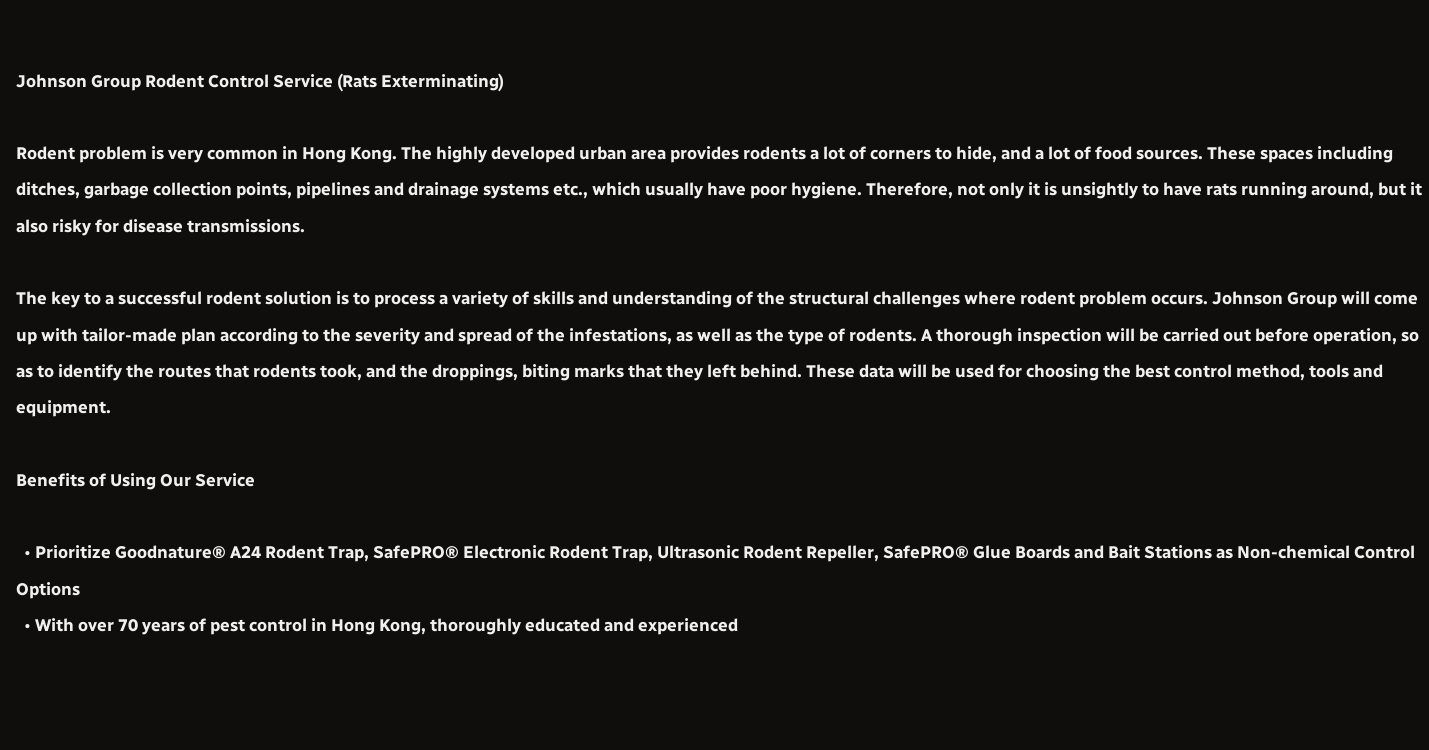Johnson Group Rodent Control Service (Rats Exterminating)

Rodent problem is very common in Hong Kong. The highly developed urban area provides rodents a lot of corners to hide, and a lot of food sources. These spaces including ditches, garbage collection points, pipelines and drainage systems etc., which usually have poor hygiene. Therefore, not only it is unsightly to have rats running around, but it also risky for disease transmissions.

The key to a successful rodent solution is to process a variety of skills and understanding of the structural challenges where rodent problem occurs. Johnson Group will come up with tailor-made plan according to the severity and spread of the infestations, as well as the type of rodents. A thorough inspection will be carried out before operation, so as to identify the routes that rodents took, and the droppings, biting marks that they left behind. These data will be used for choosing the best control method, tools and equipment.

Benefits of Using Our Service

  • Prioritize Goodnature® A24 Rodent Trap, SafePRO® Electronic Rodent Trap, Ultrasonic Rodent Repeller, SafePRO® Glue Boards and Bait Stations as Non-chemical Control Options
  • With over 70 years of pest control in Hong Kong, thoroughly educated and experienced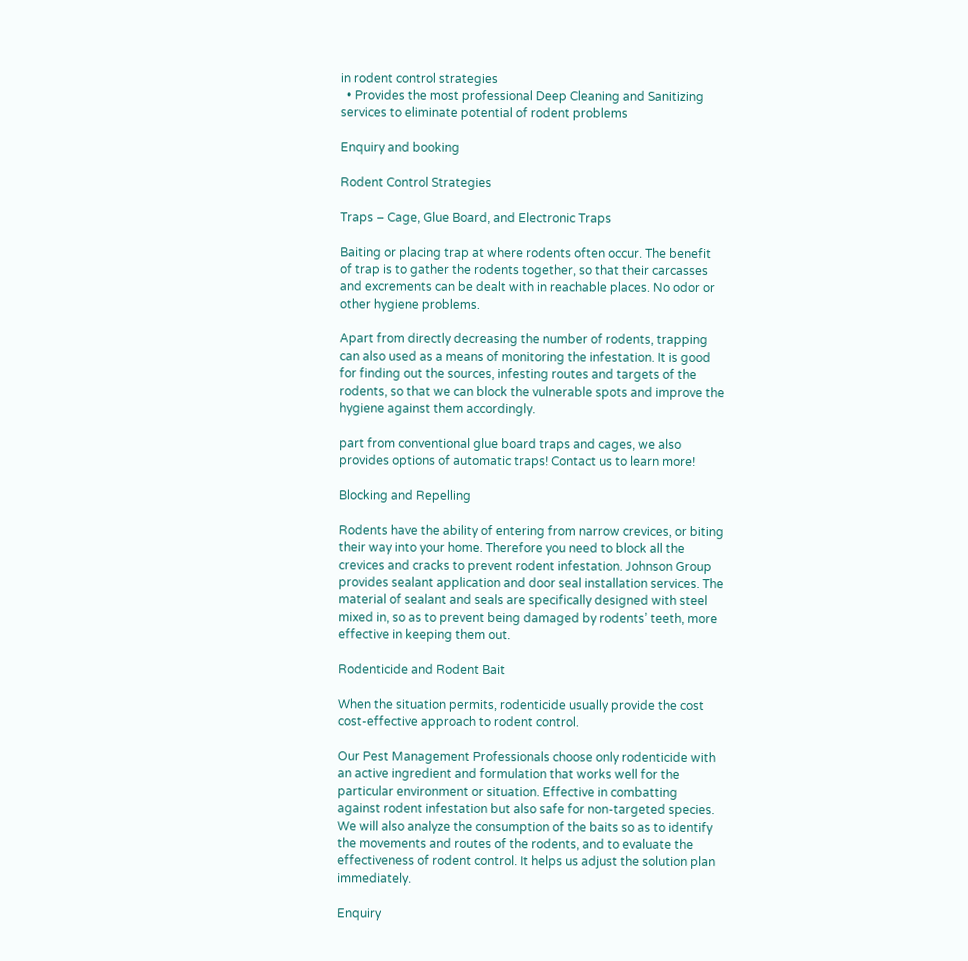in rodent control strategies
  • Provides the most professional Deep Cleaning and Sanitizing services to eliminate potential of rodent problems

Enquiry and booking

Rodent Control Strategies

Traps – Cage, Glue Board, and Electronic Traps

Baiting or placing trap at where rodents often occur. The benefit of trap is to gather the rodents together, so that their carcasses and excrements can be dealt with in reachable places. No odor or other hygiene problems.

Apart from directly decreasing the number of rodents, trapping can also used as a means of monitoring the infestation. It is good for finding out the sources, infesting routes and targets of the rodents, so that we can block the vulnerable spots and improve the hygiene against them accordingly.

part from conventional glue board traps and cages, we also provides options of automatic traps! Contact us to learn more!

Blocking and Repelling

Rodents have the ability of entering from narrow crevices, or biting their way into your home. Therefore you need to block all the crevices and cracks to prevent rodent infestation. Johnson Group provides sealant application and door seal installation services. The material of sealant and seals are specifically designed with steel mixed in, so as to prevent being damaged by rodents’ teeth, more effective in keeping them out.

Rodenticide and Rodent Bait

When the situation permits, rodenticide usually provide the cost cost-effective approach to rodent control.

Our Pest Management Professionals choose only rodenticide with an active ingredient and formulation that works well for the particular environment or situation. Effective in combatting against rodent infestation but also safe for non-targeted species. We will also analyze the consumption of the baits so as to identify the movements and routes of the rodents, and to evaluate the effectiveness of rodent control. It helps us adjust the solution plan immediately.

Enquiry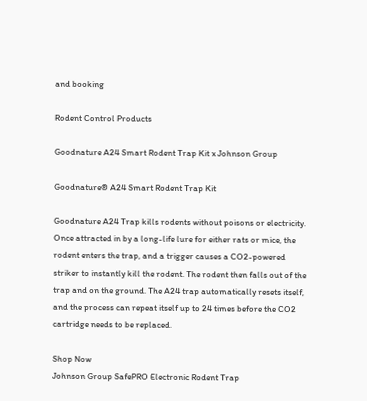and booking

Rodent Control Products

Goodnature A24 Smart Rodent Trap Kit x Johnson Group

Goodnature® A24 Smart Rodent Trap Kit

Goodnature A24 Trap kills rodents without poisons or electricity. Once attracted in by a long-life lure for either rats or mice, the rodent enters the trap, and a trigger causes a CO2-powered striker to instantly kill the rodent. The rodent then falls out of the trap and on the ground. The A24 trap automatically resets itself, and the process can repeat itself up to 24 times before the CO2 cartridge needs to be replaced.

Shop Now
Johnson Group SafePRO Electronic Rodent Trap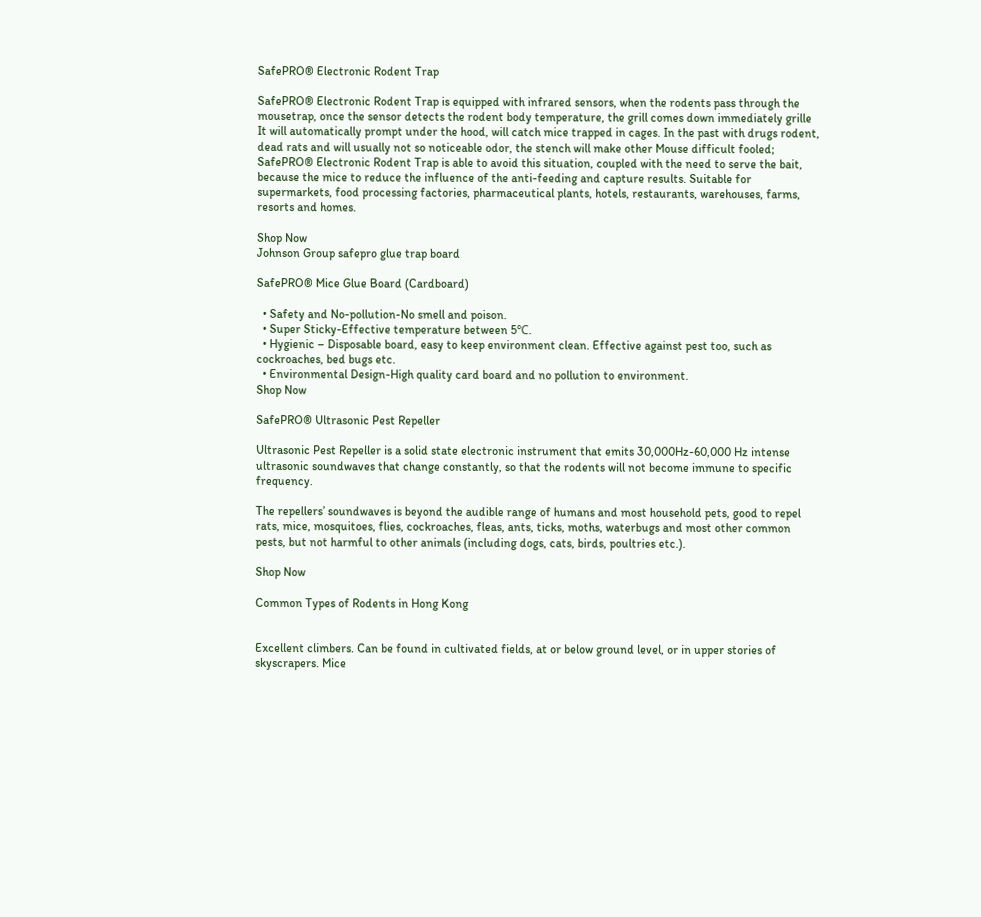SafePRO® Electronic Rodent Trap

SafePRO® Electronic Rodent Trap is equipped with infrared sensors, when the rodents pass through the mousetrap, once the sensor detects the rodent body temperature, the grill comes down immediately grille It will automatically prompt under the hood, will catch mice trapped in cages. In the past with drugs rodent, dead rats and will usually not so noticeable odor, the stench will make other Mouse difficult fooled; SafePRO® Electronic Rodent Trap is able to avoid this situation, coupled with the need to serve the bait, because the mice to reduce the influence of the anti-feeding and capture results. Suitable for supermarkets, food processing factories, pharmaceutical plants, hotels, restaurants, warehouses, farms, resorts and homes.

Shop Now
Johnson Group safepro glue trap board

SafePRO® Mice Glue Board (Cardboard)

  • Safety and No-pollution-No smell and poison.
  • Super Sticky-Effective temperature between 5℃.
  • Hygienic – Disposable board, easy to keep environment clean. Effective against pest too, such as cockroaches, bed bugs etc.
  • Environmental Design-High quality card board and no pollution to environment.
Shop Now

SafePRO® Ultrasonic Pest Repeller

Ultrasonic Pest Repeller is a solid state electronic instrument that emits 30,000Hz-60,000 Hz intense ultrasonic soundwaves that change constantly, so that the rodents will not become immune to specific frequency.

The repellers’ soundwaves is beyond the audible range of humans and most household pets, good to repel rats, mice, mosquitoes, flies, cockroaches, fleas, ants, ticks, moths, waterbugs and most other common pests, but not harmful to other animals (including dogs, cats, birds, poultries etc.).

Shop Now

Common Types of Rodents in Hong Kong


Excellent climbers. Can be found in cultivated fields, at or below ground level, or in upper stories of skyscrapers. Mice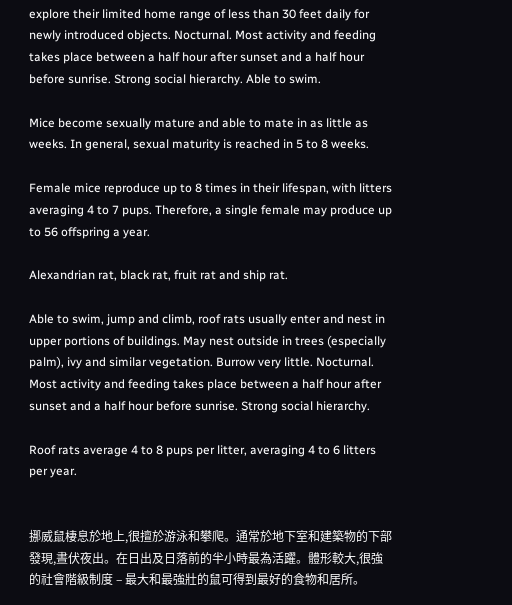explore their limited home range of less than 30 feet daily for newly introduced objects. Nocturnal. Most activity and feeding takes place between a half hour after sunset and a half hour before sunrise. Strong social hierarchy. Able to swim.

Mice become sexually mature and able to mate in as little as weeks. In general, sexual maturity is reached in 5 to 8 weeks.

Female mice reproduce up to 8 times in their lifespan, with litters averaging 4 to 7 pups. Therefore, a single female may produce up to 56 offspring a year.

Alexandrian rat, black rat, fruit rat and ship rat.

Able to swim, jump and climb, roof rats usually enter and nest in upper portions of buildings. May nest outside in trees (especially palm), ivy and similar vegetation. Burrow very little. Nocturnal. Most activity and feeding takes place between a half hour after sunset and a half hour before sunrise. Strong social hierarchy.

Roof rats average 4 to 8 pups per litter, averaging 4 to 6 litters per year.


挪威鼠棲息於地上,很擅於游泳和攀爬。通常於地下室和建築物的下部發現,晝伏夜出。在日出及日落前的半小時最為活躍。體形較大,很強的社會階級制度 – 最大和最強壯的鼠可得到最好的食物和居所。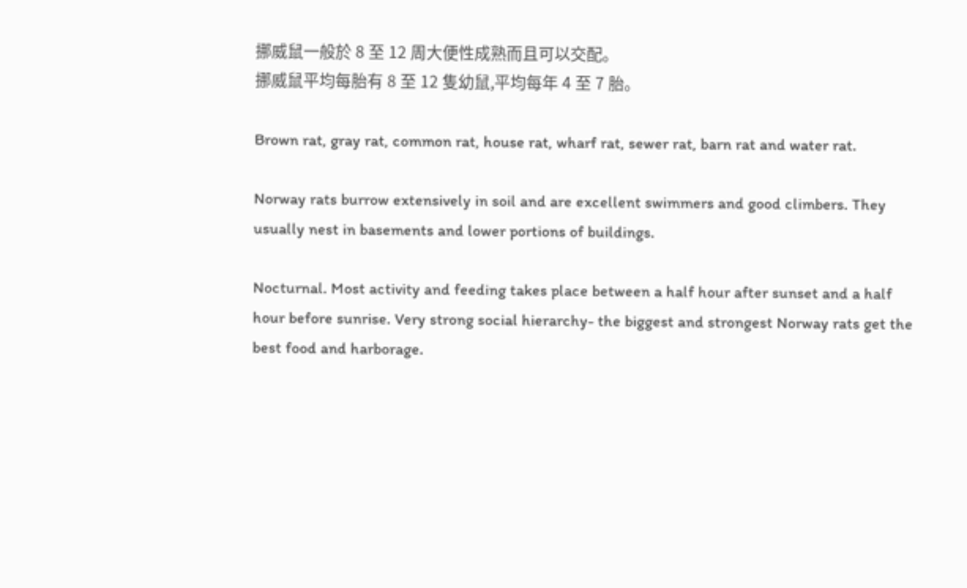挪威鼠一般於 8 至 12 周大便性成熟而且可以交配。
挪威鼠平均每胎有 8 至 12 隻幼鼠,平均每年 4 至 7 胎。

Brown rat, gray rat, common rat, house rat, wharf rat, sewer rat, barn rat and water rat.

Norway rats burrow extensively in soil and are excellent swimmers and good climbers. They usually nest in basements and lower portions of buildings.

Nocturnal. Most activity and feeding takes place between a half hour after sunset and a half hour before sunrise. Very strong social hierarchy- the biggest and strongest Norway rats get the best food and harborage.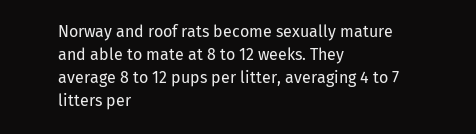Norway and roof rats become sexually mature and able to mate at 8 to 12 weeks. They average 8 to 12 pups per litter, averaging 4 to 7 litters per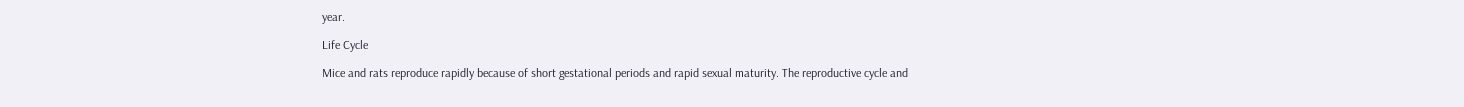year.

Life Cycle

Mice and rats reproduce rapidly because of short gestational periods and rapid sexual maturity. The reproductive cycle and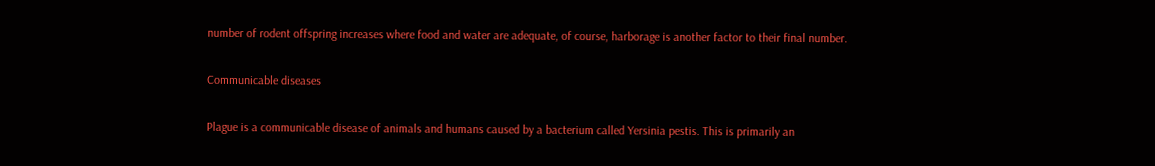number of rodent offspring increases where food and water are adequate, of course, harborage is another factor to their final number.

Communicable diseases

Plague is a communicable disease of animals and humans caused by a bacterium called Yersinia pestis. This is primarily an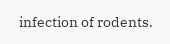infection of rodents.